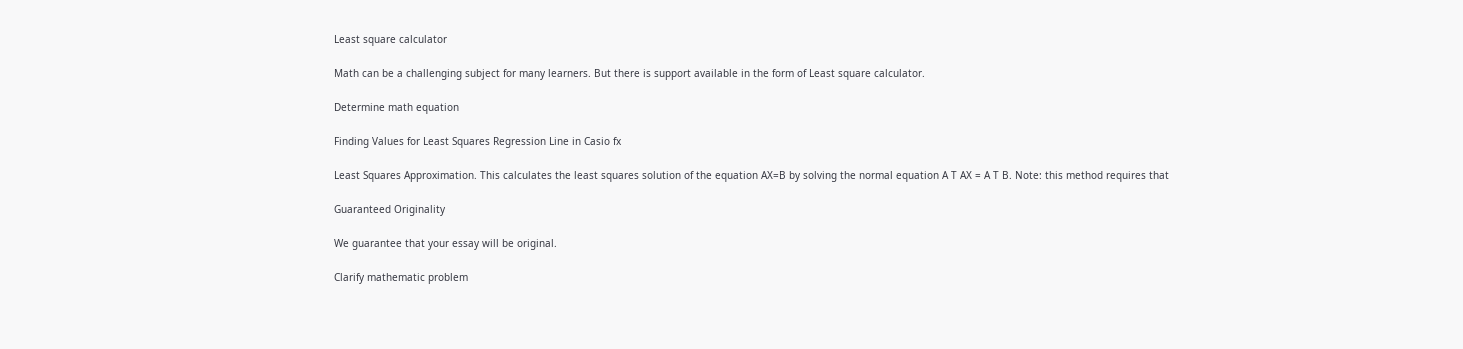Least square calculator

Math can be a challenging subject for many learners. But there is support available in the form of Least square calculator.

Determine math equation

Finding Values for Least Squares Regression Line in Casio fx

Least Squares Approximation. This calculates the least squares solution of the equation AX=B by solving the normal equation A T AX = A T B. Note: this method requires that

Guaranteed Originality

We guarantee that your essay will be original.

Clarify mathematic problem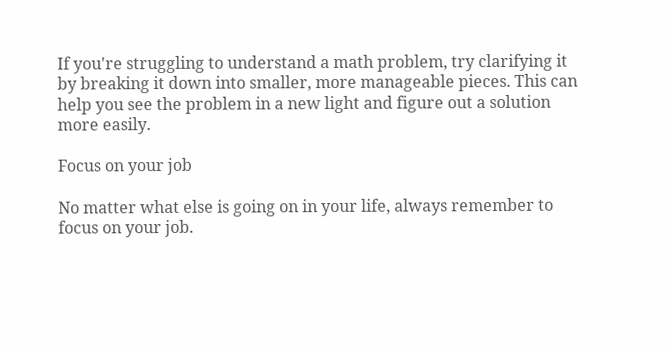If you're struggling to understand a math problem, try clarifying it by breaking it down into smaller, more manageable pieces. This can help you see the problem in a new light and figure out a solution more easily.

Focus on your job

No matter what else is going on in your life, always remember to focus on your job.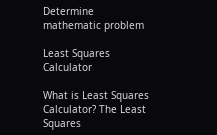Determine mathematic problem

Least Squares Calculator

What is Least Squares Calculator? The Least Squares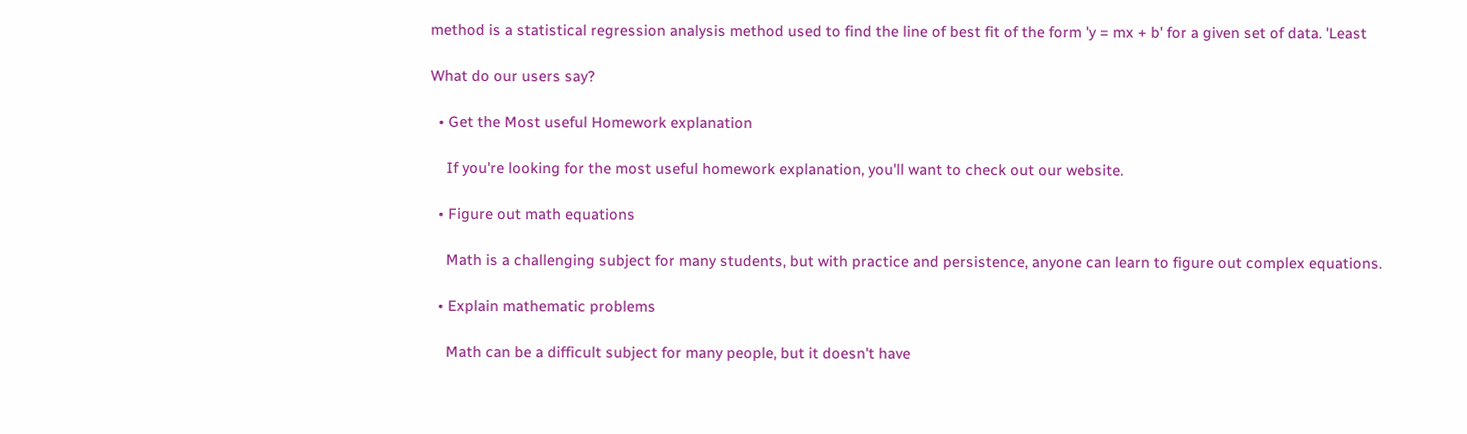method is a statistical regression analysis method used to find the line of best fit of the form 'y = mx + b' for a given set of data. 'Least

What do our users say?

  • Get the Most useful Homework explanation

    If you're looking for the most useful homework explanation, you'll want to check out our website.

  • Figure out math equations

    Math is a challenging subject for many students, but with practice and persistence, anyone can learn to figure out complex equations.

  • Explain mathematic problems

    Math can be a difficult subject for many people, but it doesn't have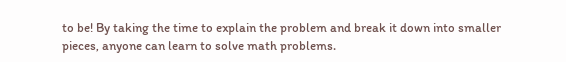to be! By taking the time to explain the problem and break it down into smaller pieces, anyone can learn to solve math problems.